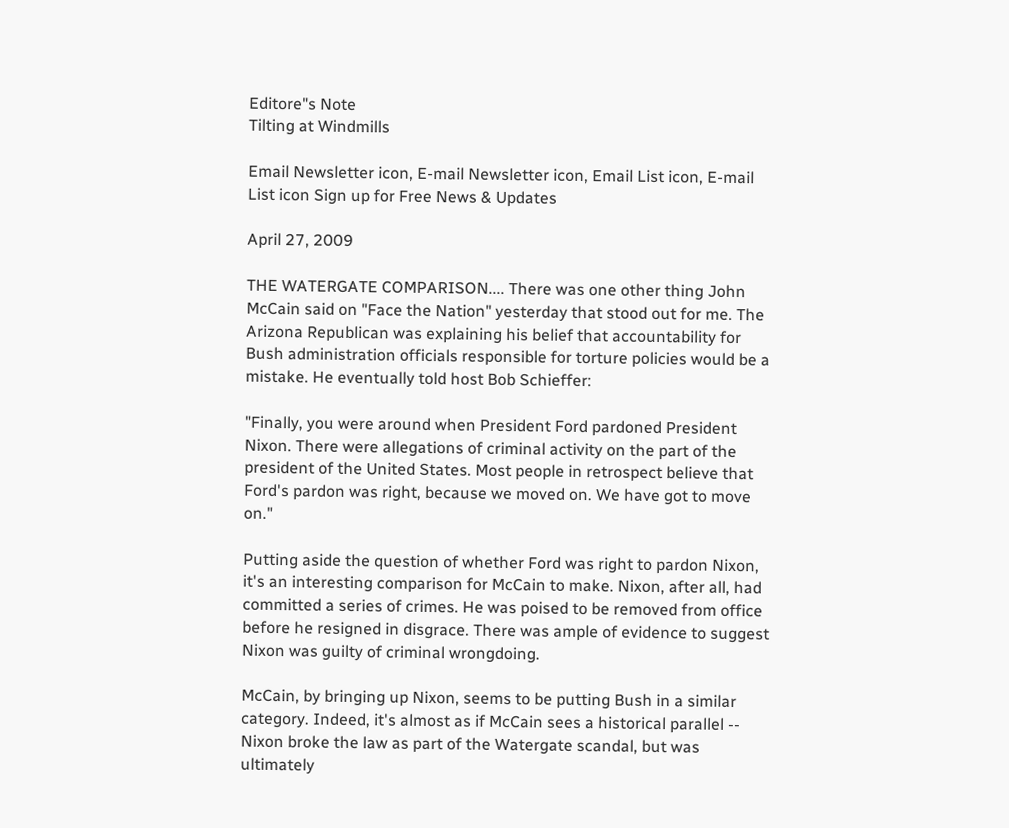Editore"s Note
Tilting at Windmills

Email Newsletter icon, E-mail Newsletter icon, Email List icon, E-mail List icon Sign up for Free News & Updates

April 27, 2009

THE WATERGATE COMPARISON.... There was one other thing John McCain said on "Face the Nation" yesterday that stood out for me. The Arizona Republican was explaining his belief that accountability for Bush administration officials responsible for torture policies would be a mistake. He eventually told host Bob Schieffer:

"Finally, you were around when President Ford pardoned President Nixon. There were allegations of criminal activity on the part of the president of the United States. Most people in retrospect believe that Ford's pardon was right, because we moved on. We have got to move on."

Putting aside the question of whether Ford was right to pardon Nixon, it's an interesting comparison for McCain to make. Nixon, after all, had committed a series of crimes. He was poised to be removed from office before he resigned in disgrace. There was ample of evidence to suggest Nixon was guilty of criminal wrongdoing.

McCain, by bringing up Nixon, seems to be putting Bush in a similar category. Indeed, it's almost as if McCain sees a historical parallel -- Nixon broke the law as part of the Watergate scandal, but was ultimately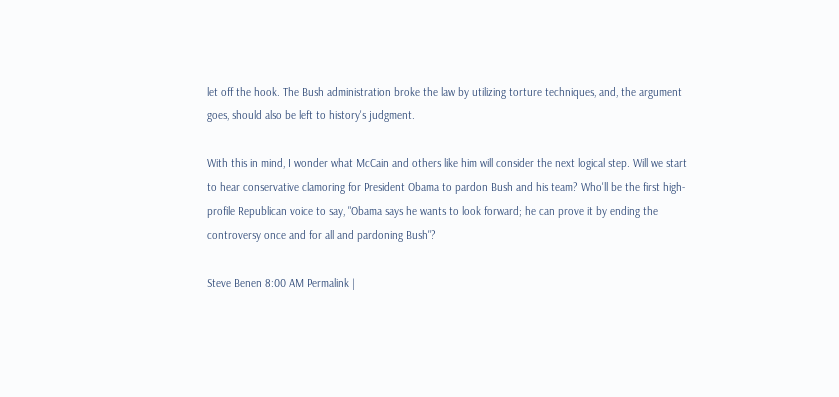let off the hook. The Bush administration broke the law by utilizing torture techniques, and, the argument goes, should also be left to history's judgment.

With this in mind, I wonder what McCain and others like him will consider the next logical step. Will we start to hear conservative clamoring for President Obama to pardon Bush and his team? Who'll be the first high-profile Republican voice to say, "Obama says he wants to look forward; he can prove it by ending the controversy once and for all and pardoning Bush"?

Steve Benen 8:00 AM Permalink |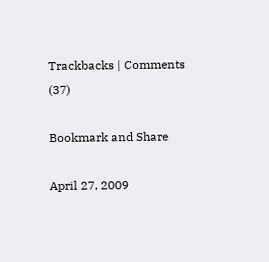Trackbacks | Comments (37)

Bookmark and Share

April 27, 2009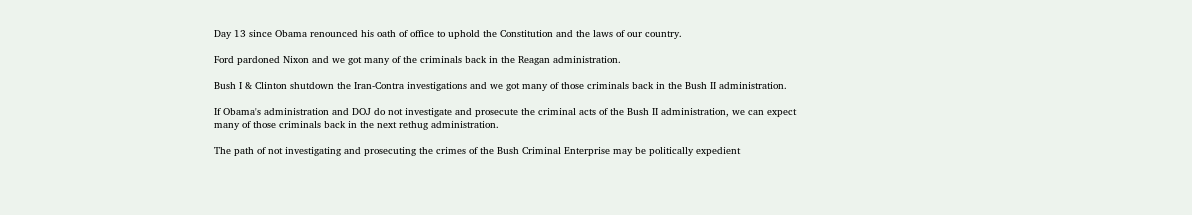Day 13 since Obama renounced his oath of office to uphold the Constitution and the laws of our country.

Ford pardoned Nixon and we got many of the criminals back in the Reagan administration.

Bush I & Clinton shutdown the Iran-Contra investigations and we got many of those criminals back in the Bush II administration.

If Obama's administration and DOJ do not investigate and prosecute the criminal acts of the Bush II administration, we can expect many of those criminals back in the next rethug administration.

The path of not investigating and prosecuting the crimes of the Bush Criminal Enterprise may be politically expedient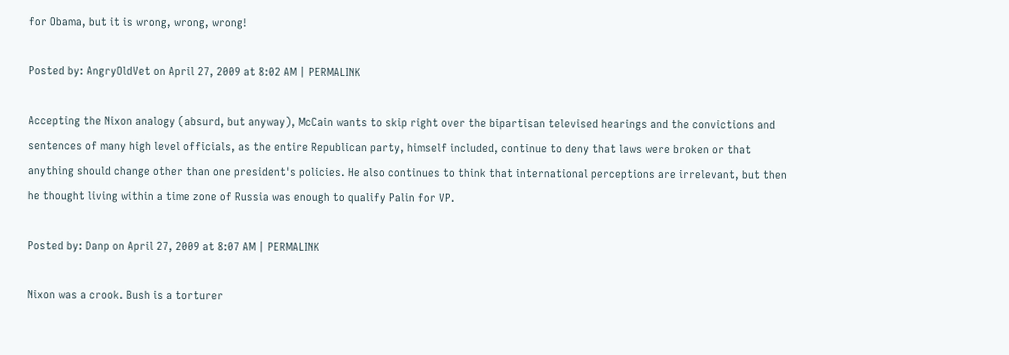for Obama, but it is wrong, wrong, wrong!

Posted by: AngryOldVet on April 27, 2009 at 8:02 AM | PERMALINK

Accepting the Nixon analogy (absurd, but anyway), McCain wants to skip right over the bipartisan televised hearings and the convictions and sentences of many high level officials, as the entire Republican party, himself included, continue to deny that laws were broken or that anything should change other than one president's policies. He also continues to think that international perceptions are irrelevant, but then he thought living within a time zone of Russia was enough to qualify Palin for VP.

Posted by: Danp on April 27, 2009 at 8:07 AM | PERMALINK

Nixon was a crook. Bush is a torturer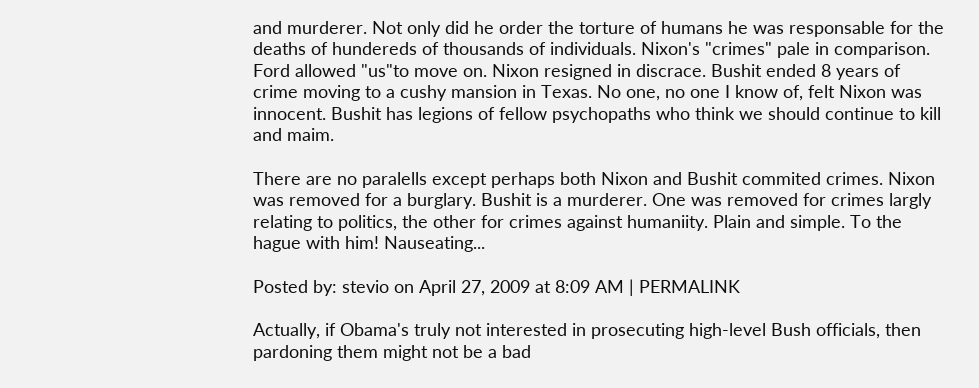and murderer. Not only did he order the torture of humans he was responsable for the deaths of hundereds of thousands of individuals. Nixon's "crimes" pale in comparison. Ford allowed "us"to move on. Nixon resigned in discrace. Bushit ended 8 years of crime moving to a cushy mansion in Texas. No one, no one I know of, felt Nixon was innocent. Bushit has legions of fellow psychopaths who think we should continue to kill and maim.

There are no paralells except perhaps both Nixon and Bushit commited crimes. Nixon was removed for a burglary. Bushit is a murderer. One was removed for crimes largly relating to politics, the other for crimes against humaniity. Plain and simple. To the hague with him! Nauseating...

Posted by: stevio on April 27, 2009 at 8:09 AM | PERMALINK

Actually, if Obama's truly not interested in prosecuting high-level Bush officials, then pardoning them might not be a bad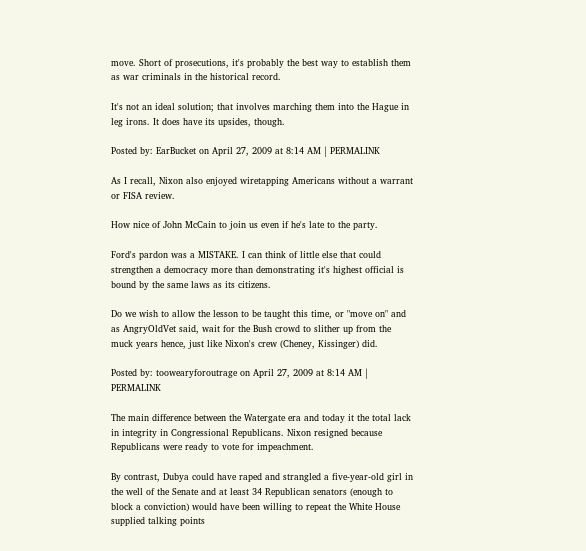move. Short of prosecutions, it's probably the best way to establish them as war criminals in the historical record.

It's not an ideal solution; that involves marching them into the Hague in leg irons. It does have its upsides, though.

Posted by: EarBucket on April 27, 2009 at 8:14 AM | PERMALINK

As I recall, Nixon also enjoyed wiretapping Americans without a warrant or FISA review.

How nice of John McCain to join us even if he's late to the party.

Ford's pardon was a MISTAKE. I can think of little else that could strengthen a democracy more than demonstrating it's highest official is bound by the same laws as its citizens.

Do we wish to allow the lesson to be taught this time, or "move on" and as AngryOldVet said, wait for the Bush crowd to slither up from the muck years hence, just like Nixon's crew (Cheney, Kissinger) did.

Posted by: toowearyforoutrage on April 27, 2009 at 8:14 AM | PERMALINK

The main difference between the Watergate era and today it the total lack in integrity in Congressional Republicans. Nixon resigned because Republicans were ready to vote for impeachment.

By contrast, Dubya could have raped and strangled a five-year-old girl in the well of the Senate and at least 34 Republican senators (enough to block a conviction) would have been willing to repeat the White House supplied talking points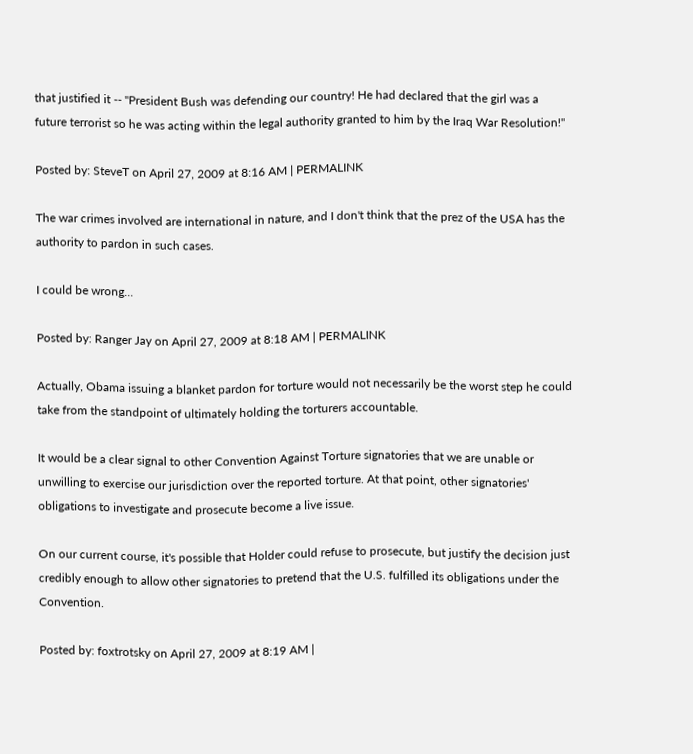that justified it -- "President Bush was defending our country! He had declared that the girl was a future terrorist so he was acting within the legal authority granted to him by the Iraq War Resolution!"

Posted by: SteveT on April 27, 2009 at 8:16 AM | PERMALINK

The war crimes involved are international in nature, and I don't think that the prez of the USA has the authority to pardon in such cases.

I could be wrong...

Posted by: Ranger Jay on April 27, 2009 at 8:18 AM | PERMALINK

Actually, Obama issuing a blanket pardon for torture would not necessarily be the worst step he could take from the standpoint of ultimately holding the torturers accountable.

It would be a clear signal to other Convention Against Torture signatories that we are unable or unwilling to exercise our jurisdiction over the reported torture. At that point, other signatories' obligations to investigate and prosecute become a live issue.

On our current course, it's possible that Holder could refuse to prosecute, but justify the decision just credibly enough to allow other signatories to pretend that the U.S. fulfilled its obligations under the Convention.

Posted by: foxtrotsky on April 27, 2009 at 8:19 AM |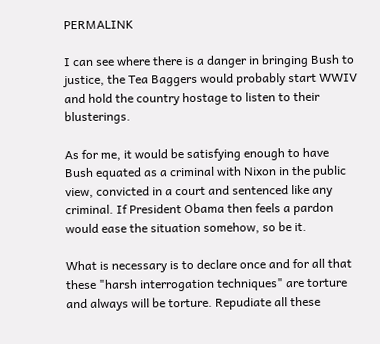PERMALINK

I can see where there is a danger in bringing Bush to justice, the Tea Baggers would probably start WWIV and hold the country hostage to listen to their blusterings.

As for me, it would be satisfying enough to have Bush equated as a criminal with Nixon in the public view, convicted in a court and sentenced like any criminal. If President Obama then feels a pardon would ease the situation somehow, so be it.

What is necessary is to declare once and for all that these "harsh interrogation techniques" are torture and always will be torture. Repudiate all these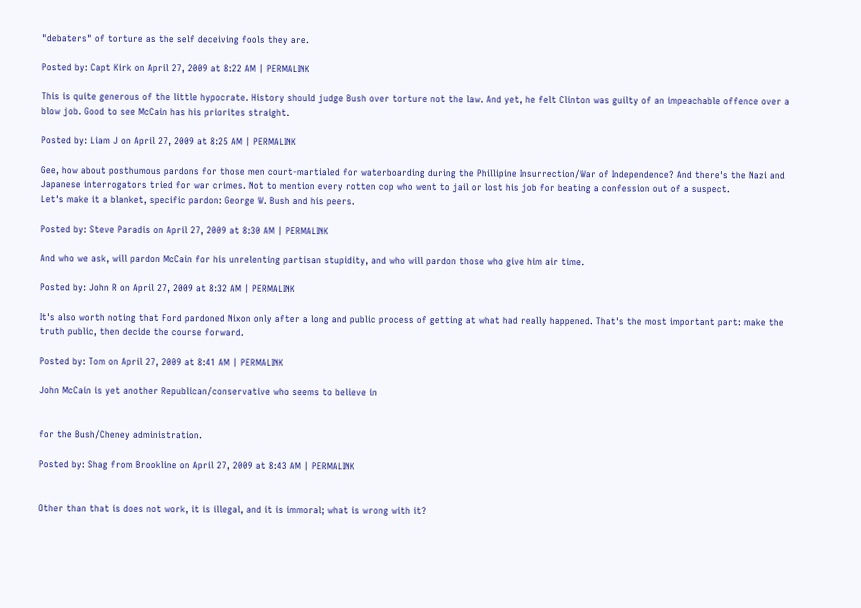"debaters" of torture as the self deceiving fools they are.

Posted by: Capt Kirk on April 27, 2009 at 8:22 AM | PERMALINK

This is quite generous of the little hypocrate. History should judge Bush over torture not the law. And yet, he felt Clinton was guilty of an impeachable offence over a blow job. Good to see McCain has his priorites straight.

Posted by: Liam J on April 27, 2009 at 8:25 AM | PERMALINK

Gee, how about posthumous pardons for those men court-martialed for waterboarding during the Phillipine Insurrection/War of Independence? And there's the Nazi and Japanese interrogators tried for war crimes. Not to mention every rotten cop who went to jail or lost his job for beating a confession out of a suspect.
Let's make it a blanket, specific pardon: George W. Bush and his peers.

Posted by: Steve Paradis on April 27, 2009 at 8:30 AM | PERMALINK

And who we ask, will pardon McCain for his unrelenting partisan stupidity, and who will pardon those who give him air time.

Posted by: John R on April 27, 2009 at 8:32 AM | PERMALINK

It's also worth noting that Ford pardoned Nixon only after a long and public process of getting at what had really happened. That's the most important part: make the truth public, then decide the course forward.

Posted by: Tom on April 27, 2009 at 8:41 AM | PERMALINK

John McCain is yet another Republican/conservative who seems to believe in


for the Bush/Cheney administration.

Posted by: Shag from Brookline on April 27, 2009 at 8:43 AM | PERMALINK


Other than that is does not work, it is illegal, and it is immoral; what is wrong with it?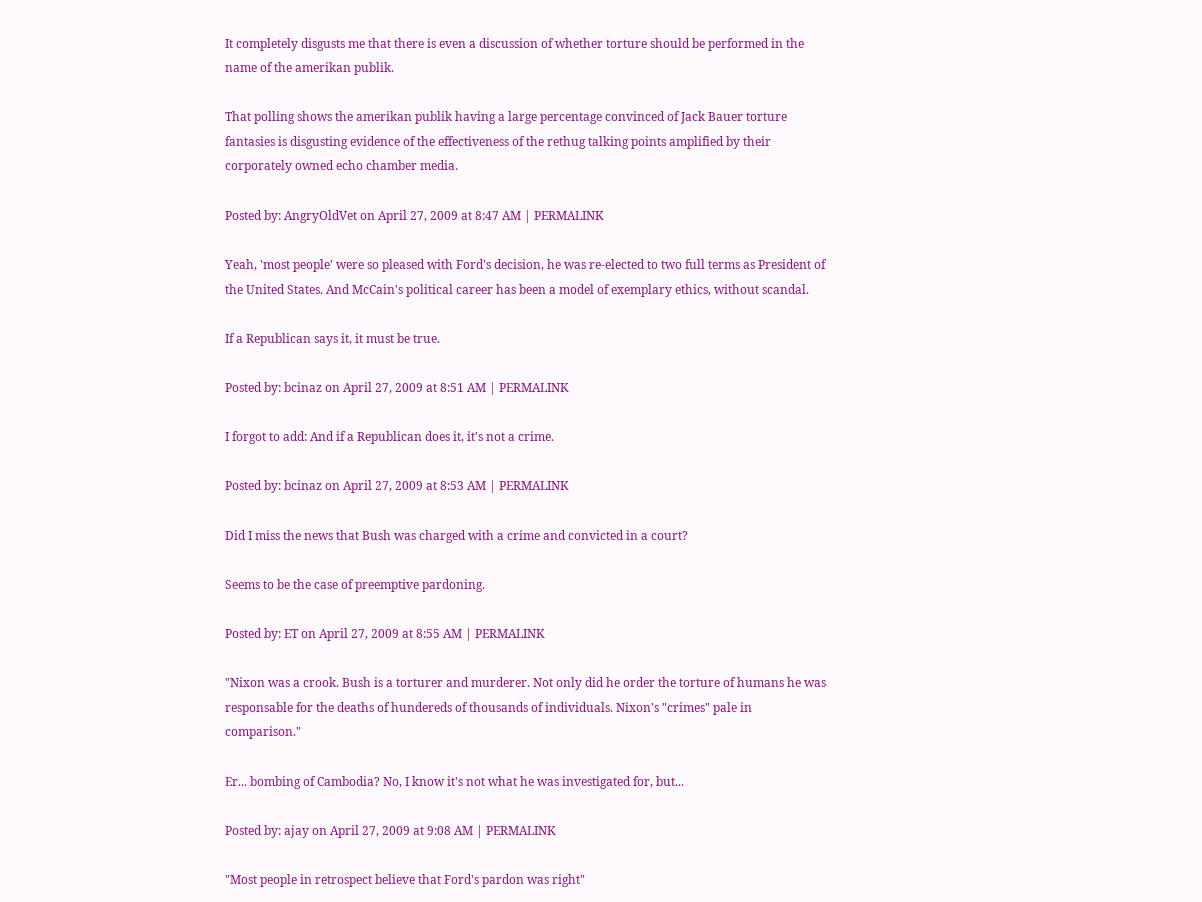It completely disgusts me that there is even a discussion of whether torture should be performed in the name of the amerikan publik.

That polling shows the amerikan publik having a large percentage convinced of Jack Bauer torture fantasies is disgusting evidence of the effectiveness of the rethug talking points amplified by their corporately owned echo chamber media.

Posted by: AngryOldVet on April 27, 2009 at 8:47 AM | PERMALINK

Yeah, 'most people' were so pleased with Ford's decision, he was re-elected to two full terms as President of the United States. And McCain's political career has been a model of exemplary ethics, without scandal.

If a Republican says it, it must be true.

Posted by: bcinaz on April 27, 2009 at 8:51 AM | PERMALINK

I forgot to add: And if a Republican does it, it's not a crime.

Posted by: bcinaz on April 27, 2009 at 8:53 AM | PERMALINK

Did I miss the news that Bush was charged with a crime and convicted in a court?

Seems to be the case of preemptive pardoning.

Posted by: ET on April 27, 2009 at 8:55 AM | PERMALINK

"Nixon was a crook. Bush is a torturer and murderer. Not only did he order the torture of humans he was responsable for the deaths of hundereds of thousands of individuals. Nixon's "crimes" pale in comparison."

Er... bombing of Cambodia? No, I know it's not what he was investigated for, but...

Posted by: ajay on April 27, 2009 at 9:08 AM | PERMALINK

"Most people in retrospect believe that Ford's pardon was right"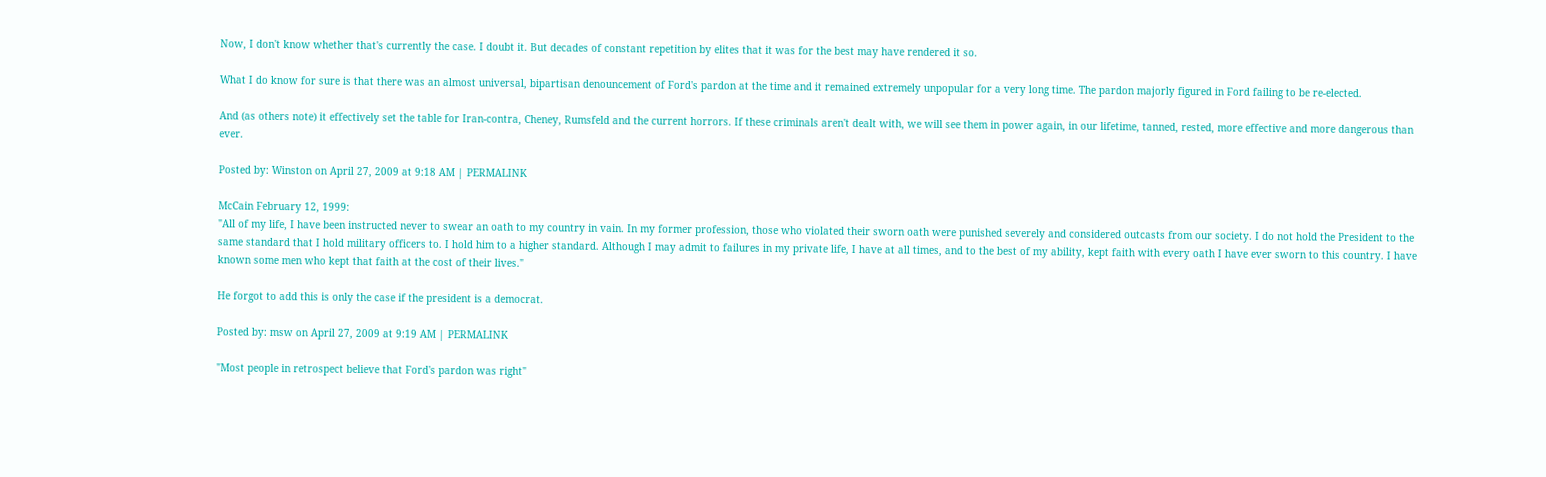Now, I don't know whether that's currently the case. I doubt it. But decades of constant repetition by elites that it was for the best may have rendered it so.

What I do know for sure is that there was an almost universal, bipartisan denouncement of Ford's pardon at the time and it remained extremely unpopular for a very long time. The pardon majorly figured in Ford failing to be re-elected.

And (as others note) it effectively set the table for Iran-contra, Cheney, Rumsfeld and the current horrors. If these criminals aren't dealt with, we will see them in power again, in our lifetime, tanned, rested, more effective and more dangerous than ever.

Posted by: Winston on April 27, 2009 at 9:18 AM | PERMALINK

McCain February 12, 1999:
"All of my life, I have been instructed never to swear an oath to my country in vain. In my former profession, those who violated their sworn oath were punished severely and considered outcasts from our society. I do not hold the President to the same standard that I hold military officers to. I hold him to a higher standard. Although I may admit to failures in my private life, I have at all times, and to the best of my ability, kept faith with every oath I have ever sworn to this country. I have known some men who kept that faith at the cost of their lives."

He forgot to add this is only the case if the president is a democrat.

Posted by: msw on April 27, 2009 at 9:19 AM | PERMALINK

"Most people in retrospect believe that Ford's pardon was right"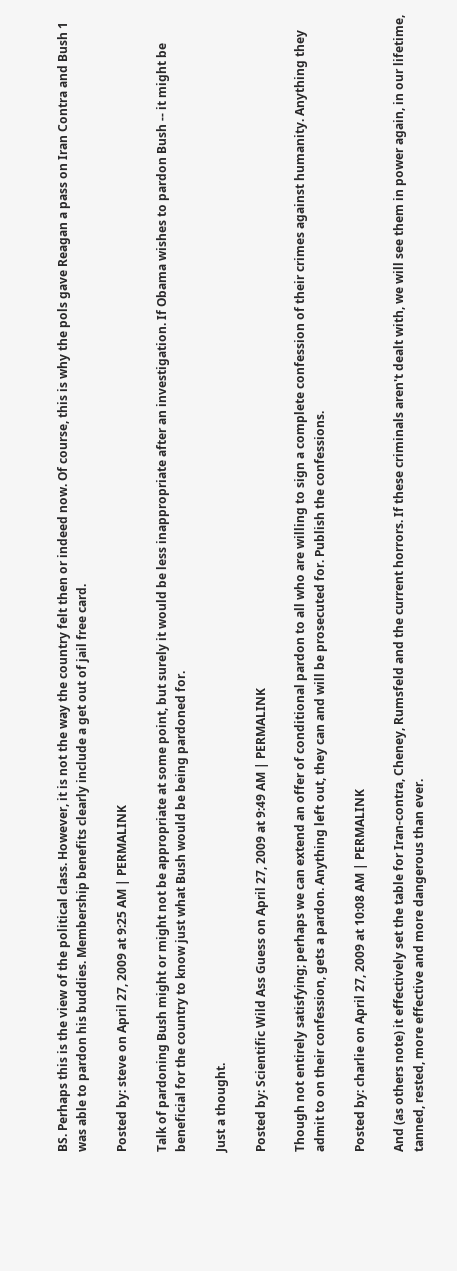BS. Perhaps this is the view of the political class. However, it is not the way the country felt then or indeed now. Of course, this is why the pols gave Reagan a pass on Iran Contra and Bush 1 was able to pardon his buddies. Membership benefits clearly include a get out of jail free card.

Posted by: steve on April 27, 2009 at 9:25 AM | PERMALINK

Talk of pardoning Bush might or might not be appropriate at some point, but surely it would be less inappropriate after an investigation. If Obama wishes to pardon Bush -- it might be beneficial for the country to know just what Bush would be being pardoned for.

Just a thought.

Posted by: Scientific Wild Ass Guess on April 27, 2009 at 9:49 AM | PERMALINK

Though not entirely satisfying; perhaps we can extend an offer of conditional pardon to all who are willing to sign a complete confession of their crimes against humanity. Anything they admit to on their confession, gets a pardon. Anything left out, they can and will be prosecuted for. Publish the confessions.

Posted by: charlie on April 27, 2009 at 10:08 AM | PERMALINK

And (as others note) it effectively set the table for Iran-contra, Cheney, Rumsfeld and the current horrors. If these criminals aren't dealt with, we will see them in power again, in our lifetime, tanned, rested, more effective and more dangerous than ever.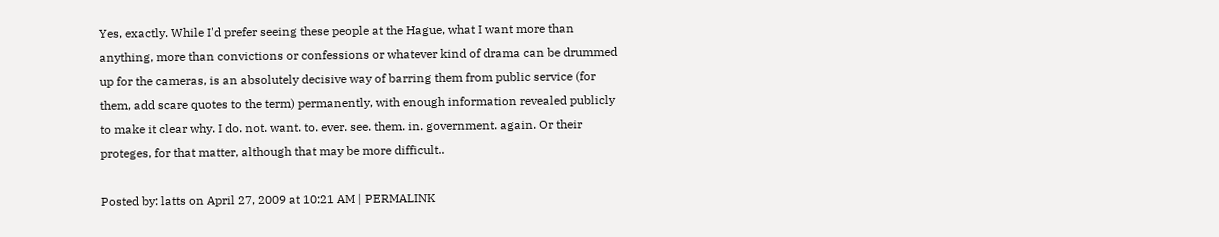Yes, exactly. While I'd prefer seeing these people at the Hague, what I want more than anything, more than convictions or confessions or whatever kind of drama can be drummed up for the cameras, is an absolutely decisive way of barring them from public service (for them, add scare quotes to the term) permanently, with enough information revealed publicly to make it clear why. I do. not. want. to. ever. see. them. in. government. again. Or their proteges, for that matter, although that may be more difficult..

Posted by: latts on April 27, 2009 at 10:21 AM | PERMALINK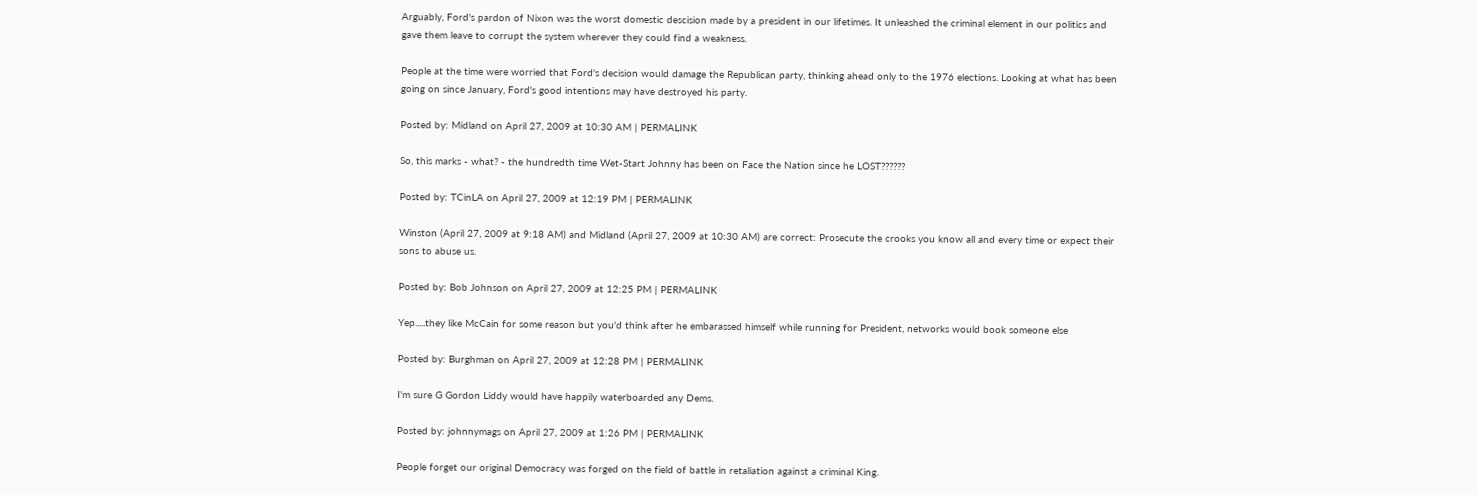Arguably, Ford's pardon of Nixon was the worst domestic descision made by a president in our lifetimes. It unleashed the criminal element in our politics and gave them leave to corrupt the system wherever they could find a weakness.

People at the time were worried that Ford's decision would damage the Republican party, thinking ahead only to the 1976 elections. Looking at what has been going on since January, Ford's good intentions may have destroyed his party.

Posted by: Midland on April 27, 2009 at 10:30 AM | PERMALINK

So, this marks - what? - the hundredth time Wet-Start Johnny has been on Face the Nation since he LOST??????

Posted by: TCinLA on April 27, 2009 at 12:19 PM | PERMALINK

Winston (April 27, 2009 at 9:18 AM) and Midland (April 27, 2009 at 10:30 AM) are correct: Prosecute the crooks you know all and every time or expect their sons to abuse us.

Posted by: Bob Johnson on April 27, 2009 at 12:25 PM | PERMALINK

Yep.....they like McCain for some reason but you'd think after he embarassed himself while running for President, networks would book someone else

Posted by: Burghman on April 27, 2009 at 12:28 PM | PERMALINK

I'm sure G Gordon Liddy would have happily waterboarded any Dems.

Posted by: johnnymags on April 27, 2009 at 1:26 PM | PERMALINK

People forget our original Democracy was forged on the field of battle in retaliation against a criminal King.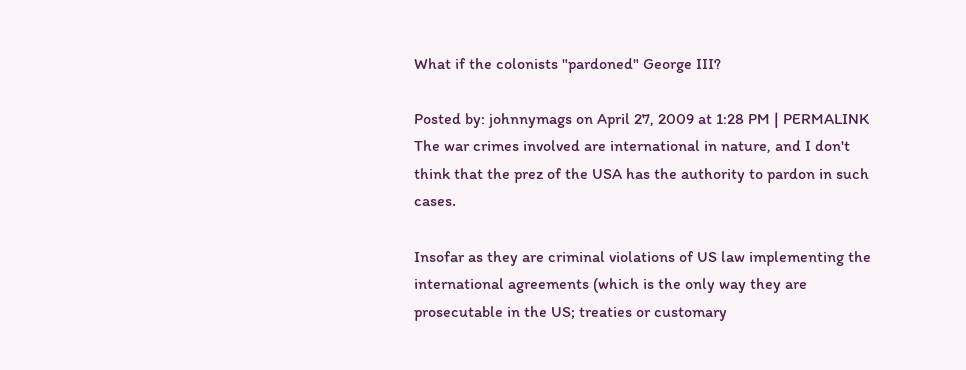What if the colonists "pardoned" George III?

Posted by: johnnymags on April 27, 2009 at 1:28 PM | PERMALINK
The war crimes involved are international in nature, and I don't think that the prez of the USA has the authority to pardon in such cases.

Insofar as they are criminal violations of US law implementing the international agreements (which is the only way they are prosecutable in the US; treaties or customary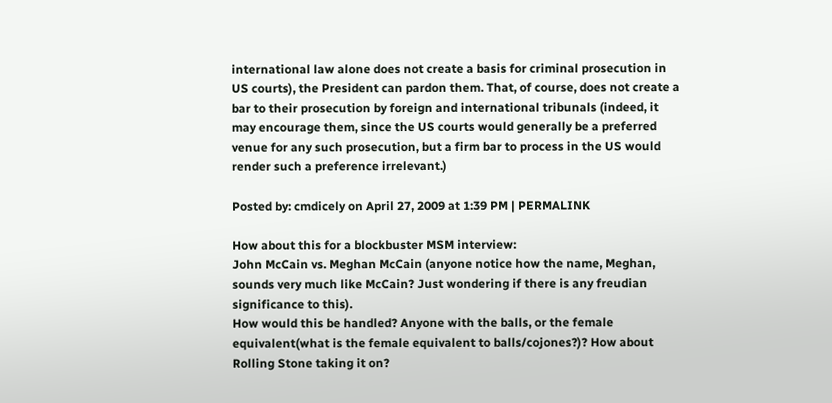international law alone does not create a basis for criminal prosecution in US courts), the President can pardon them. That, of course, does not create a bar to their prosecution by foreign and international tribunals (indeed, it may encourage them, since the US courts would generally be a preferred venue for any such prosecution, but a firm bar to process in the US would render such a preference irrelevant.)

Posted by: cmdicely on April 27, 2009 at 1:39 PM | PERMALINK

How about this for a blockbuster MSM interview:
John McCain vs. Meghan McCain (anyone notice how the name, Meghan, sounds very much like McCain? Just wondering if there is any freudian significance to this).
How would this be handled? Anyone with the balls, or the female equivalent(what is the female equivalent to balls/cojones?)? How about Rolling Stone taking it on?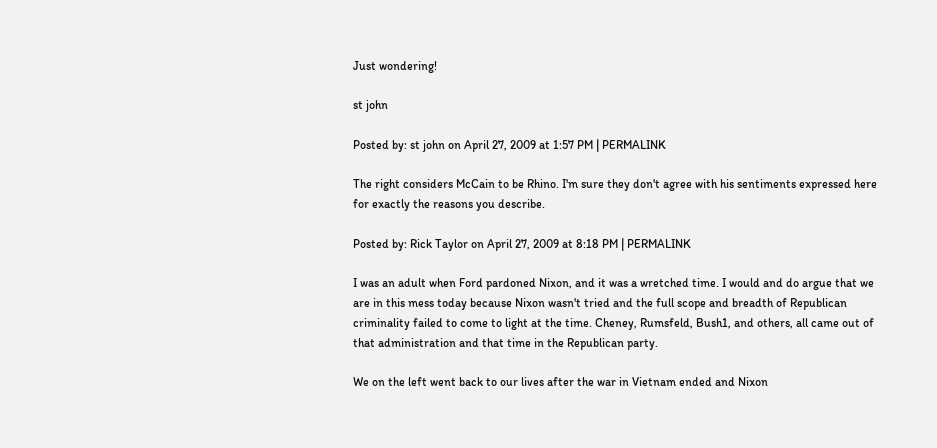Just wondering!

st john

Posted by: st john on April 27, 2009 at 1:57 PM | PERMALINK

The right considers McCain to be Rhino. I'm sure they don't agree with his sentiments expressed here for exactly the reasons you describe.

Posted by: Rick Taylor on April 27, 2009 at 8:18 PM | PERMALINK

I was an adult when Ford pardoned Nixon, and it was a wretched time. I would and do argue that we are in this mess today because Nixon wasn't tried and the full scope and breadth of Republican criminality failed to come to light at the time. Cheney, Rumsfeld, Bush1, and others, all came out of that administration and that time in the Republican party.

We on the left went back to our lives after the war in Vietnam ended and Nixon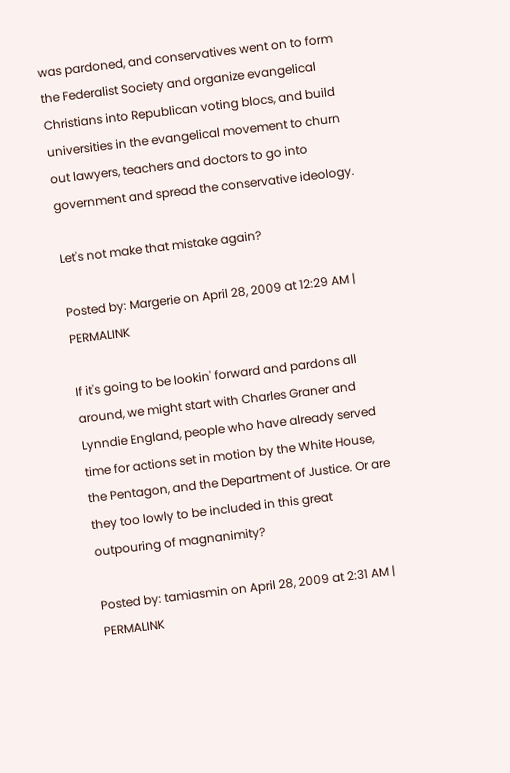was pardoned, and conservatives went on to form the Federalist Society and organize evangelical Christians into Republican voting blocs, and build universities in the evangelical movement to churn out lawyers, teachers and doctors to go into government and spread the conservative ideology.

Let's not make that mistake again?

Posted by: Margerie on April 28, 2009 at 12:29 AM | PERMALINK

If it's going to be lookin' forward and pardons all around, we might start with Charles Graner and Lynndie England, people who have already served time for actions set in motion by the White House, the Pentagon, and the Department of Justice. Or are they too lowly to be included in this great outpouring of magnanimity?

Posted by: tamiasmin on April 28, 2009 at 2:31 AM | PERMALINK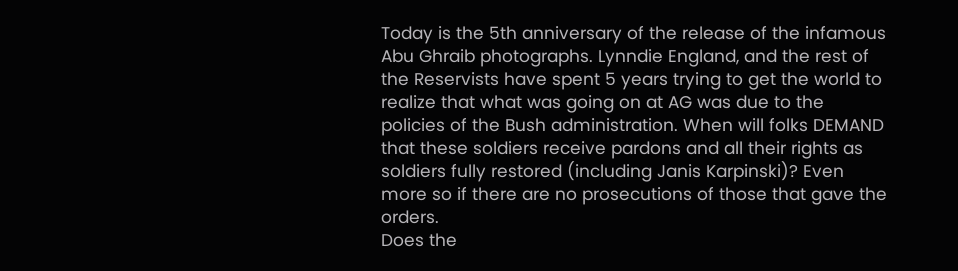Today is the 5th anniversary of the release of the infamous Abu Ghraib photographs. Lynndie England, and the rest of the Reservists have spent 5 years trying to get the world to realize that what was going on at AG was due to the policies of the Bush administration. When will folks DEMAND that these soldiers receive pardons and all their rights as soldiers fully restored (including Janis Karpinski)? Even more so if there are no prosecutions of those that gave the orders.
Does the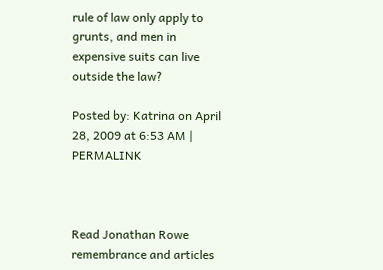rule of law only apply to grunts, and men in expensive suits can live outside the law?

Posted by: Katrina on April 28, 2009 at 6:53 AM | PERMALINK



Read Jonathan Rowe remembrance and articles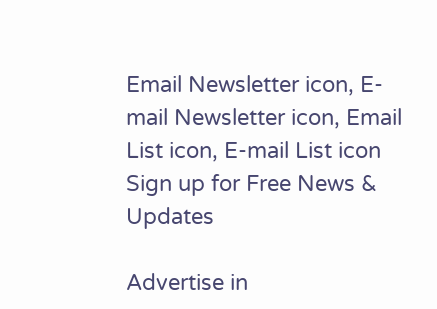Email Newsletter icon, E-mail Newsletter icon, Email List icon, E-mail List icon Sign up for Free News & Updates

Advertise in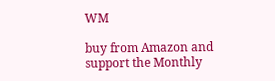WM

buy from Amazon and
support the Monthly